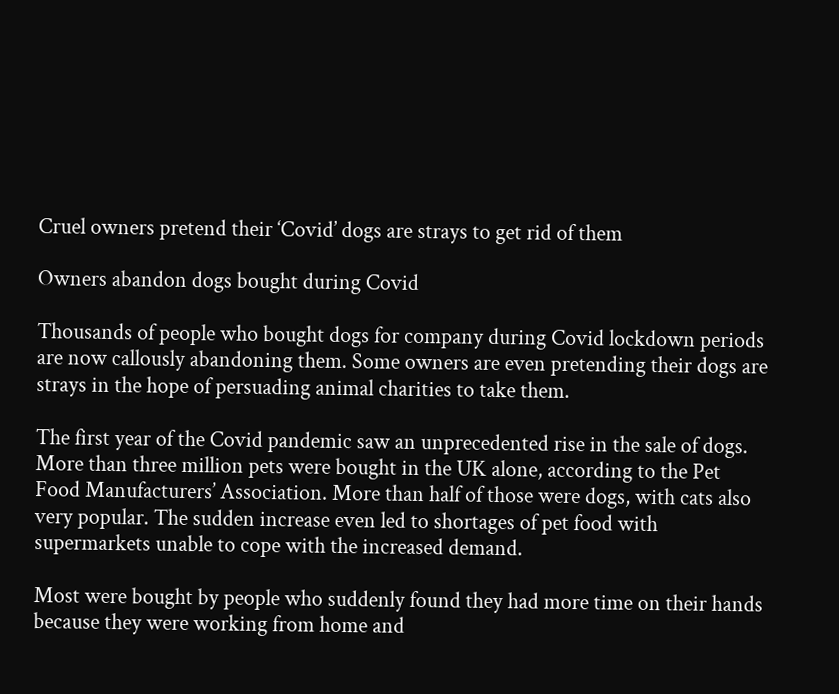Cruel owners pretend their ‘Covid’ dogs are strays to get rid of them

Owners abandon dogs bought during Covid

Thousands of people who bought dogs for company during Covid lockdown periods are now callously abandoning them. Some owners are even pretending their dogs are strays in the hope of persuading animal charities to take them.

The first year of the Covid pandemic saw an unprecedented rise in the sale of dogs. More than three million pets were bought in the UK alone, according to the Pet Food Manufacturers’ Association. More than half of those were dogs, with cats also very popular. The sudden increase even led to shortages of pet food with supermarkets unable to cope with the increased demand.

Most were bought by people who suddenly found they had more time on their hands because they were working from home and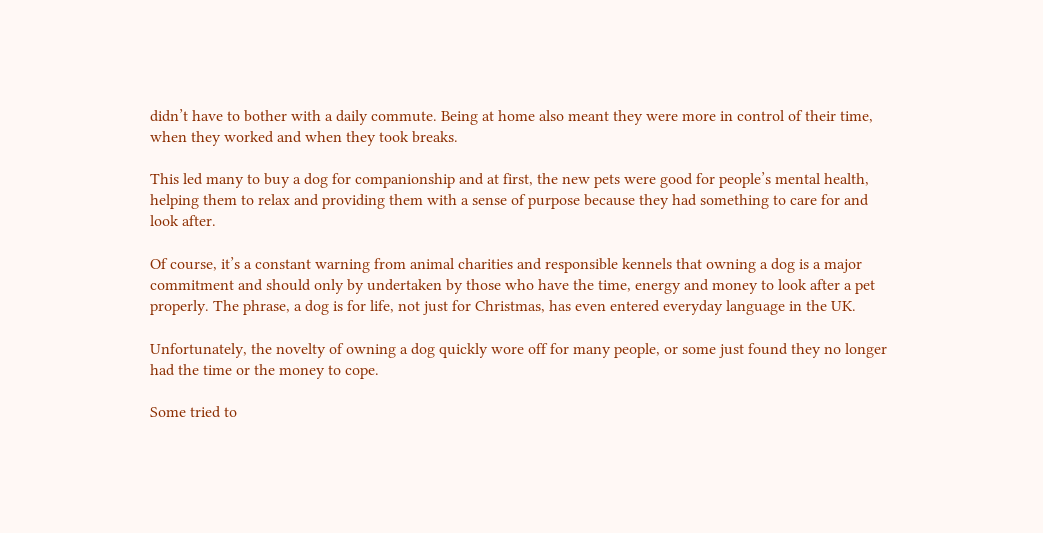didn’t have to bother with a daily commute. Being at home also meant they were more in control of their time, when they worked and when they took breaks.

This led many to buy a dog for companionship and at first, the new pets were good for people’s mental health, helping them to relax and providing them with a sense of purpose because they had something to care for and look after.

Of course, it’s a constant warning from animal charities and responsible kennels that owning a dog is a major commitment and should only by undertaken by those who have the time, energy and money to look after a pet properly. The phrase, a dog is for life, not just for Christmas, has even entered everyday language in the UK.

Unfortunately, the novelty of owning a dog quickly wore off for many people, or some just found they no longer had the time or the money to cope.

Some tried to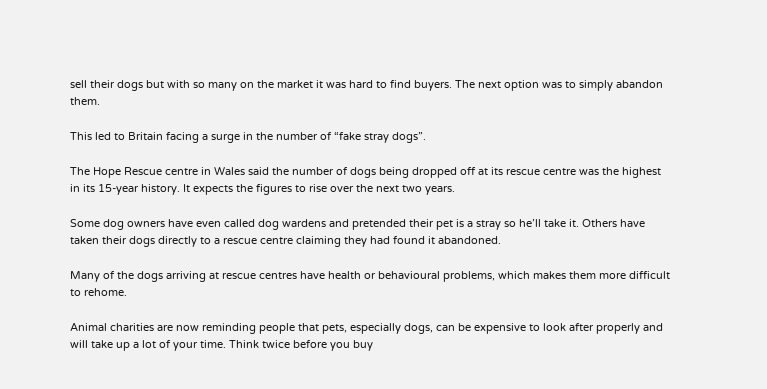sell their dogs but with so many on the market it was hard to find buyers. The next option was to simply abandon them.

This led to Britain facing a surge in the number of “fake stray dogs”.

The Hope Rescue centre in Wales said the number of dogs being dropped off at its rescue centre was the highest in its 15-year history. It expects the figures to rise over the next two years.

Some dog owners have even called dog wardens and pretended their pet is a stray so he’ll take it. Others have taken their dogs directly to a rescue centre claiming they had found it abandoned.

Many of the dogs arriving at rescue centres have health or behavioural problems, which makes them more difficult to rehome.

Animal charities are now reminding people that pets, especially dogs, can be expensive to look after properly and will take up a lot of your time. Think twice before you buy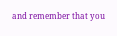and remember that you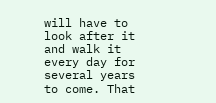will have to look after it and walk it every day for several years to come. That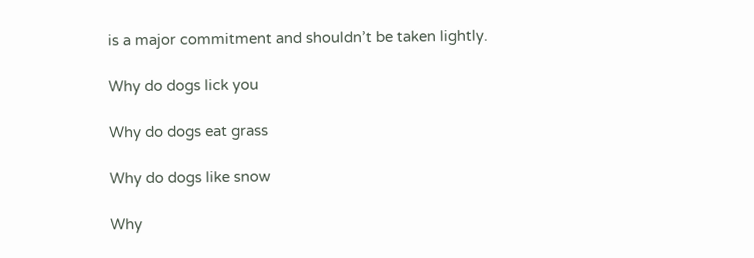is a major commitment and shouldn’t be taken lightly.

Why do dogs lick you

Why do dogs eat grass

Why do dogs like snow

Why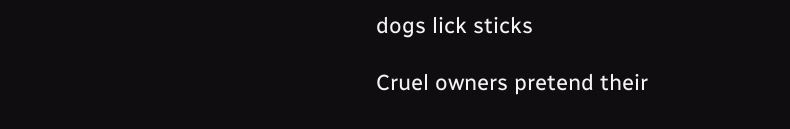dogs lick sticks

Cruel owners pretend their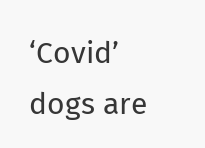‘Covid’ dogs are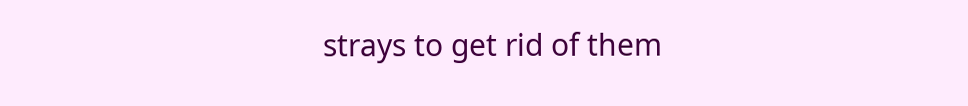strays to get rid of them